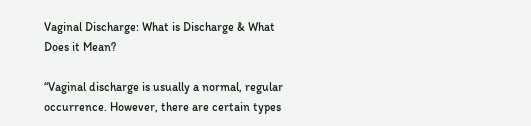Vaginal Discharge: What is Discharge & What Does it Mean?

“Vaginal discharge is usually a normal, regular occurrence. However, there are certain types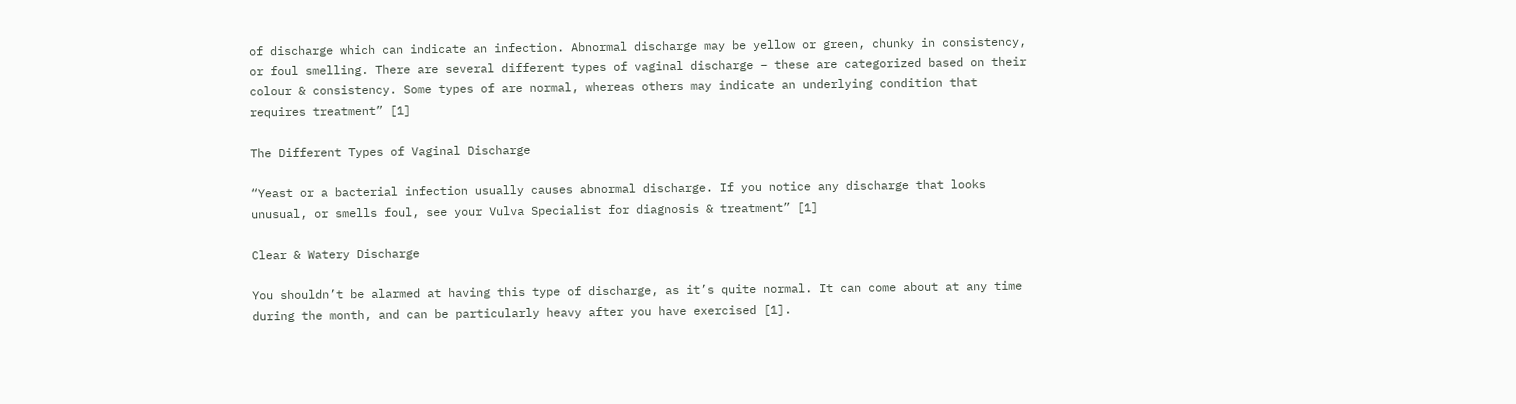of discharge which can indicate an infection. Abnormal discharge may be yellow or green, chunky in consistency, or foul smelling. There are several different types of vaginal discharge – these are categorized based on their colour & consistency. Some types of are normal, whereas others may indicate an underlying condition that requires treatment” [1]

The Different Types of Vaginal Discharge

“Yeast or a bacterial infection usually causes abnormal discharge. If you notice any discharge that looks unusual, or smells foul, see your Vulva Specialist for diagnosis & treatment” [1]

Clear & Watery Discharge

You shouldn’t be alarmed at having this type of discharge, as it’s quite normal. It can come about at any time during the month, and can be particularly heavy after you have exercised [1].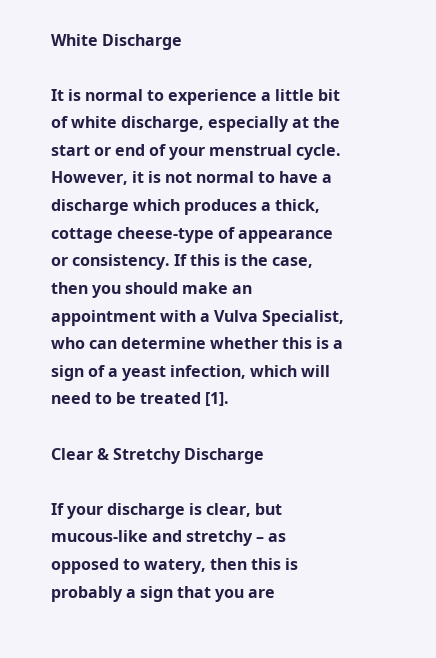White Discharge

It is normal to experience a little bit of white discharge, especially at the start or end of your menstrual cycle. However, it is not normal to have a discharge which produces a thick, cottage cheese-type of appearance or consistency. If this is the case, then you should make an appointment with a Vulva Specialist, who can determine whether this is a sign of a yeast infection, which will need to be treated [1].

Clear & Stretchy Discharge

If your discharge is clear, but mucous-like and stretchy – as opposed to watery, then this is probably a sign that you are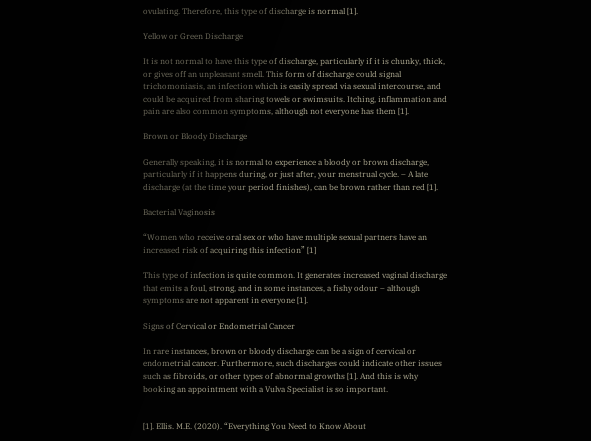ovulating. Therefore, this type of discharge is normal [1].

Yellow or Green Discharge

It is not normal to have this type of discharge, particularly if it is chunky, thick, or gives off an unpleasant smell. This form of discharge could signal trichomoniasis, an infection which is easily spread via sexual intercourse, and could be acquired from sharing towels or swimsuits. Itching, inflammation and pain are also common symptoms, although not everyone has them [1].

Brown or Bloody Discharge

Generally speaking, it is normal to experience a bloody or brown discharge, particularly if it happens during, or just after, your menstrual cycle. – A late discharge (at the time your period finishes), can be brown rather than red [1].

Bacterial Vaginosis

“Women who receive oral sex or who have multiple sexual partners have an increased risk of acquiring this infection” [1]

This type of infection is quite common. It generates increased vaginal discharge that emits a foul, strong, and in some instances, a fishy odour – although symptoms are not apparent in everyone [1].

Signs of Cervical or Endometrial Cancer

In rare instances, brown or bloody discharge can be a sign of cervical or endometrial cancer. Furthermore, such discharges could indicate other issues such as fibroids, or other types of abnormal growths [1]. And this is why booking an appointment with a Vulva Specialist is so important.


[1]. Ellis. M.E. (2020). “Everything You Need to Know About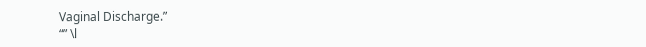Vaginal Discharge.”
“” \l